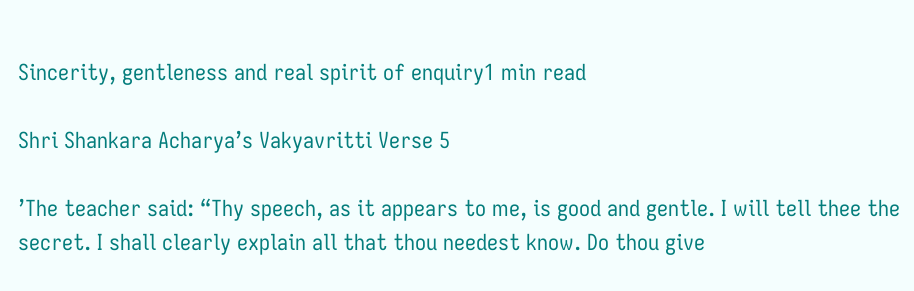Sincerity, gentleness and real spirit of enquiry1 min read

Shri Shankara Acharya’s Vakyavritti Verse 5

’The teacher said: “Thy speech, as it appears to me, is good and gentle. I will tell thee the secret. I shall clearly explain all that thou needest know. Do thou give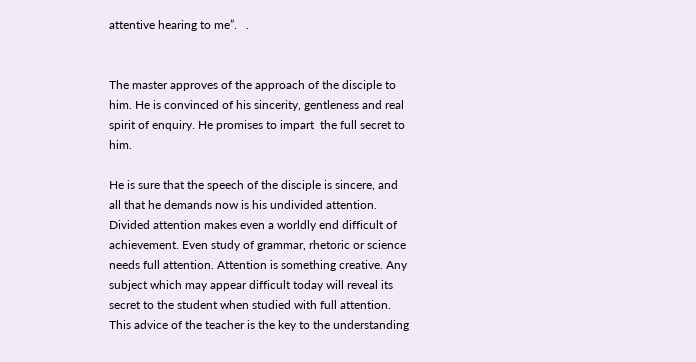attentive hearing to me”.   .


The master approves of the approach of the disciple to him. He is convinced of his sincerity, gentleness and real spirit of enquiry. He promises to impart  the full secret to him.

He is sure that the speech of the disciple is sincere, and all that he demands now is his undivided attention. Divided attention makes even a worldly end difficult of achievement. Even study of grammar, rhetoric or science needs full attention. Attention is something creative. Any subject which may appear difficult today will reveal its secret to the student when studied with full attention. This advice of the teacher is the key to the understanding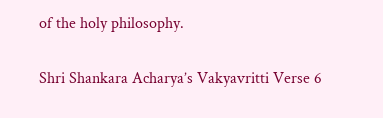of the holy philosophy.

Shri Shankara Acharya’s Vakyavritti Verse 6